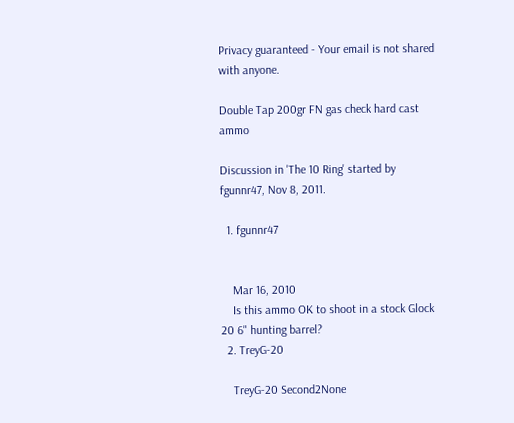Privacy guaranteed - Your email is not shared with anyone.

Double Tap 200gr FN gas check hard cast ammo

Discussion in 'The 10 Ring' started by fgunnr47, Nov 8, 2011.

  1. fgunnr47


    Mar 16, 2010
    Is this ammo OK to shoot in a stock Glock 20 6" hunting barrel?
  2. TreyG-20

    TreyG-20 Second2None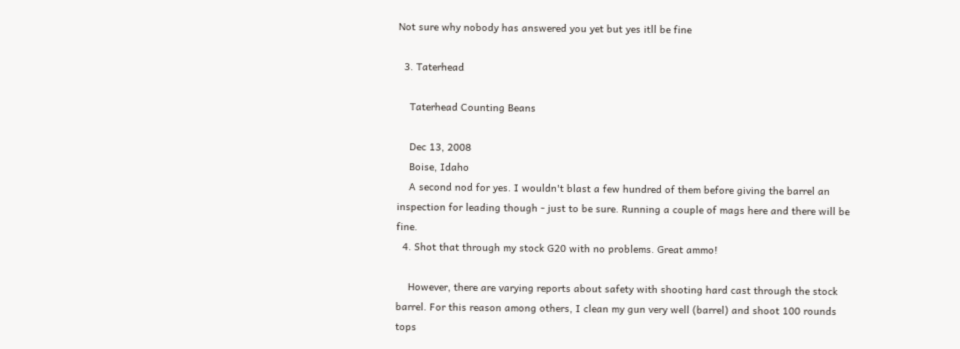Not sure why nobody has answered you yet but yes itll be fine

  3. Taterhead

    Taterhead Counting Beans

    Dec 13, 2008
    Boise, Idaho
    A second nod for yes. I wouldn't blast a few hundred of them before giving the barrel an inspection for leading though - just to be sure. Running a couple of mags here and there will be fine.
  4. Shot that through my stock G20 with no problems. Great ammo!

    However, there are varying reports about safety with shooting hard cast through the stock barrel. For this reason among others, I clean my gun very well (barrel) and shoot 100 rounds tops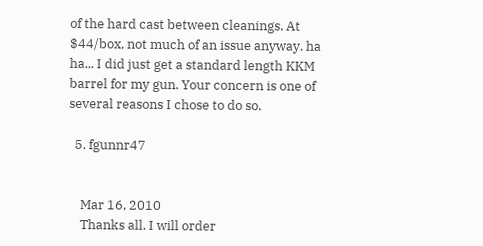of the hard cast between cleanings. At $44/box, not much of an issue anyway. ha ha... I did just get a standard length KKM barrel for my gun. Your concern is one of several reasons I chose to do so.

  5. fgunnr47


    Mar 16, 2010
    Thanks all. I will order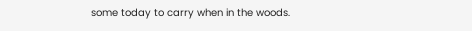some today to carry when in the woods.